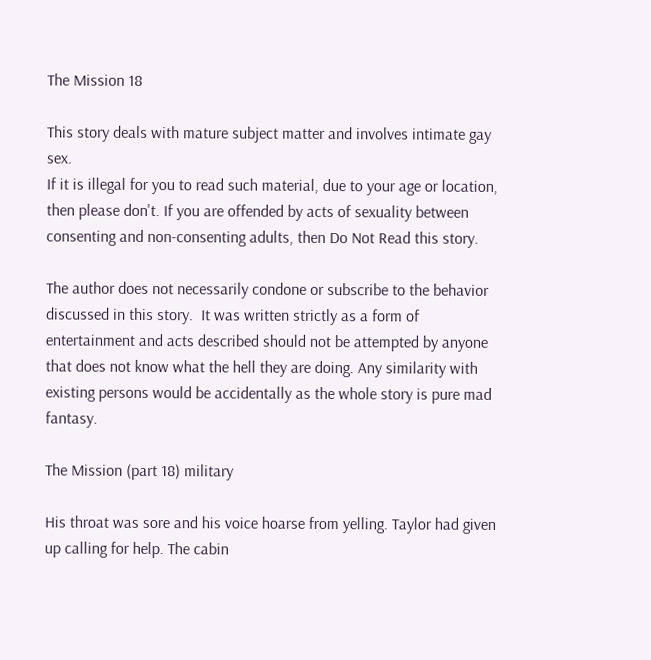The Mission 18

This story deals with mature subject matter and involves intimate gay sex.
If it is illegal for you to read such material, due to your age or location, then please don't. If you are offended by acts of sexuality between consenting and non-consenting adults, then Do Not Read this story.

The author does not necessarily condone or subscribe to the behavior discussed in this story.  It was written strictly as a form of entertainment and acts described should not be attempted by anyone that does not know what the hell they are doing. Any similarity with existing persons would be accidentally as the whole story is pure mad fantasy.

The Mission (part 18) military

His throat was sore and his voice hoarse from yelling. Taylor had given up calling for help. The cabin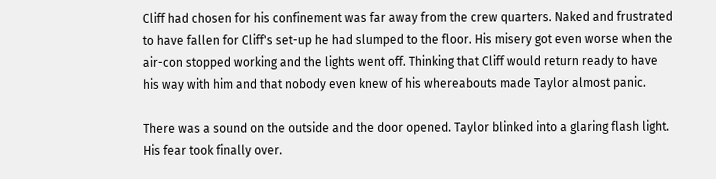Cliff had chosen for his confinement was far away from the crew quarters. Naked and frustrated to have fallen for Cliff's set-up he had slumped to the floor. His misery got even worse when the air-con stopped working and the lights went off. Thinking that Cliff would return ready to have his way with him and that nobody even knew of his whereabouts made Taylor almost panic.

There was a sound on the outside and the door opened. Taylor blinked into a glaring flash light. His fear took finally over.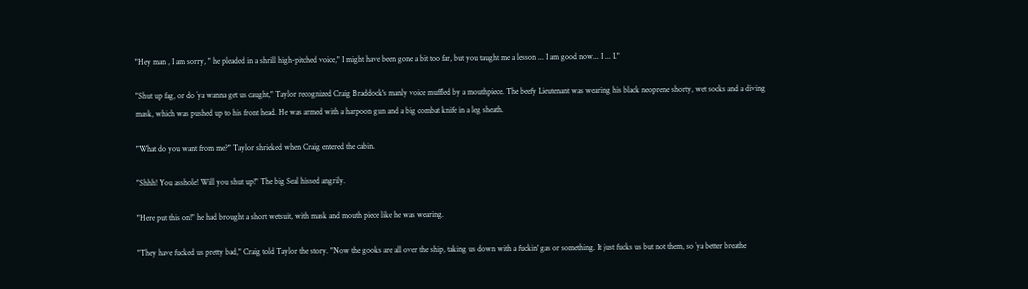"Hey man , I am sorry, " he pleaded in a shrill high-pitched voice," I might have been gone a bit too far, but you taught me a lesson ... I am good now... I ... I."

"Shut up fag, or do `ya wanna get us caught," Taylor recognized Craig Braddock's manly voice muffled by a mouthpiece. The beefy Lieutenant was wearing his black neoprene shorty, wet socks and a diving mask, which was pushed up to his front head. He was armed with a harpoon gun and a big combat knife in a leg sheath.

"What do you want from me?" Taylor shrieked when Craig entered the cabin.

"Shhh! You asshole! Will you shut up!" The big Seal hissed angrily.

"Here put this on!" he had brought a short wetsuit, with mask and mouth piece like he was wearing.

"They have fucked us pretty bad," Craig told Taylor the story. "Now the gooks are all over the ship, taking us down with a fuckin' gas or something. It just fucks us but not them, so `ya better breathe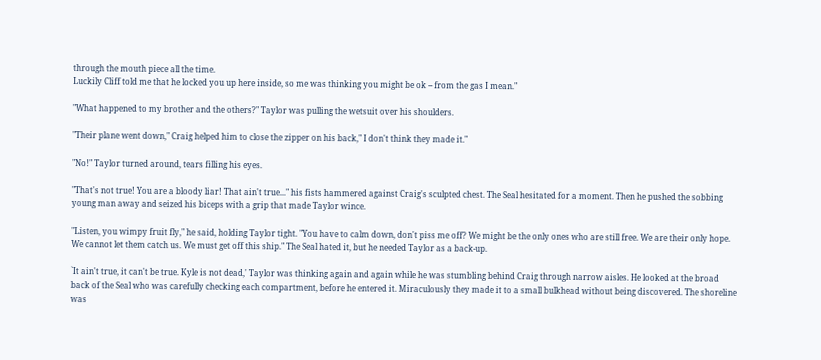through the mouth piece all the time.
Luckily Cliff told me that he locked you up here inside, so me was thinking you might be ok -- from the gas I mean."

"What happened to my brother and the others?" Taylor was pulling the wetsuit over his shoulders.

"Their plane went down," Craig helped him to close the zipper on his back," I don't think they made it."

"No!" Taylor turned around, tears filling his eyes.

"That's not true! You are a bloody liar! That ain't true..." his fists hammered against Craig's sculpted chest. The Seal hesitated for a moment. Then he pushed the sobbing young man away and seized his biceps with a grip that made Taylor wince.

"Listen, you wimpy fruit fly," he said, holding Taylor tight. "You have to calm down, don't piss me off? We might be the only ones who are still free. We are their only hope. We cannot let them catch us. We must get off this ship." The Seal hated it, but he needed Taylor as a back-up.

`It ain't true, it can't be true. Kyle is not dead,' Taylor was thinking again and again while he was stumbling behind Craig through narrow aisles. He looked at the broad back of the Seal who was carefully checking each compartment, before he entered it. Miraculously they made it to a small bulkhead without being discovered. The shoreline was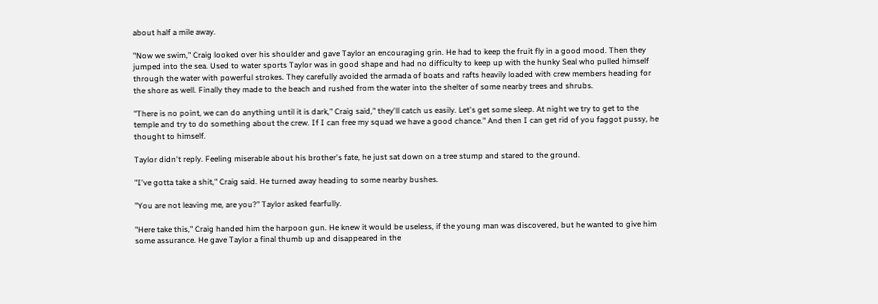about half a mile away.

"Now we swim," Craig looked over his shoulder and gave Taylor an encouraging grin. He had to keep the fruit fly in a good mood. Then they jumped into the sea. Used to water sports Taylor was in good shape and had no difficulty to keep up with the hunky Seal who pulled himself through the water with powerful strokes. They carefully avoided the armada of boats and rafts heavily loaded with crew members heading for the shore as well. Finally they made to the beach and rushed from the water into the shelter of some nearby trees and shrubs.

"There is no point, we can do anything until it is dark," Craig said," they'll catch us easily. Let's get some sleep. At night we try to get to the temple and try to do something about the crew. If I can free my squad we have a good chance." And then I can get rid of you faggot pussy, he thought to himself.

Taylor didn't reply. Feeling miserable about his brother's fate, he just sat down on a tree stump and stared to the ground.

"I've gotta take a shit," Craig said. He turned away heading to some nearby bushes.

"You are not leaving me, are you?" Taylor asked fearfully.

"Here take this," Craig handed him the harpoon gun. He knew it would be useless, if the young man was discovered, but he wanted to give him some assurance. He gave Taylor a final thumb up and disappeared in the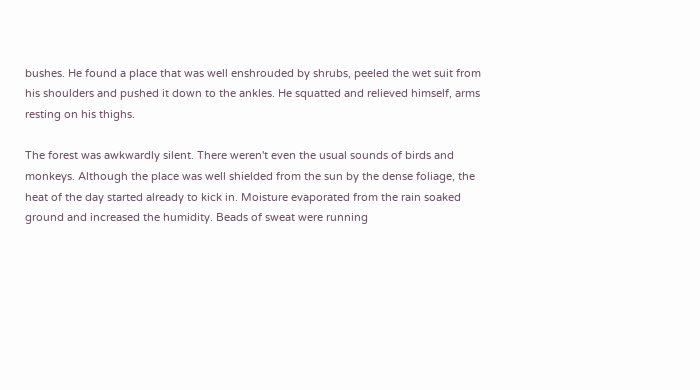bushes. He found a place that was well enshrouded by shrubs, peeled the wet suit from his shoulders and pushed it down to the ankles. He squatted and relieved himself, arms resting on his thighs.

The forest was awkwardly silent. There weren't even the usual sounds of birds and monkeys. Although the place was well shielded from the sun by the dense foliage, the heat of the day started already to kick in. Moisture evaporated from the rain soaked ground and increased the humidity. Beads of sweat were running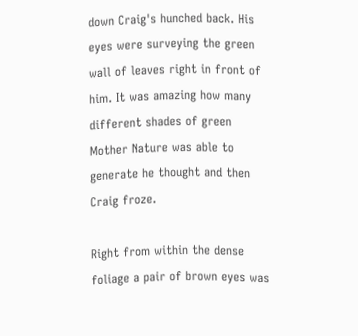down Craig's hunched back. His eyes were surveying the green wall of leaves right in front of him. It was amazing how many different shades of green Mother Nature was able to generate he thought and then Craig froze.

Right from within the dense foliage a pair of brown eyes was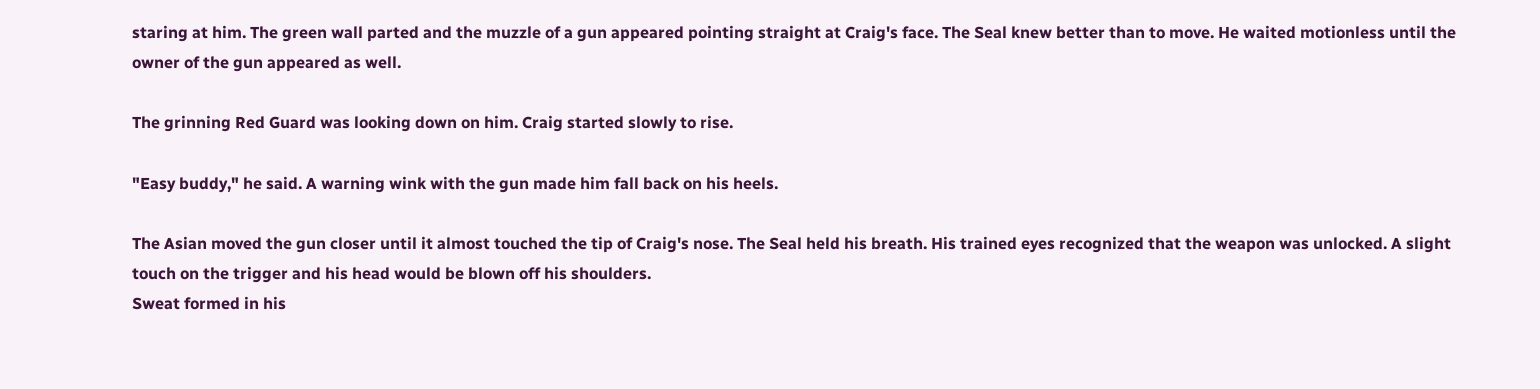staring at him. The green wall parted and the muzzle of a gun appeared pointing straight at Craig's face. The Seal knew better than to move. He waited motionless until the owner of the gun appeared as well.

The grinning Red Guard was looking down on him. Craig started slowly to rise.

"Easy buddy," he said. A warning wink with the gun made him fall back on his heels.

The Asian moved the gun closer until it almost touched the tip of Craig's nose. The Seal held his breath. His trained eyes recognized that the weapon was unlocked. A slight touch on the trigger and his head would be blown off his shoulders.
Sweat formed in his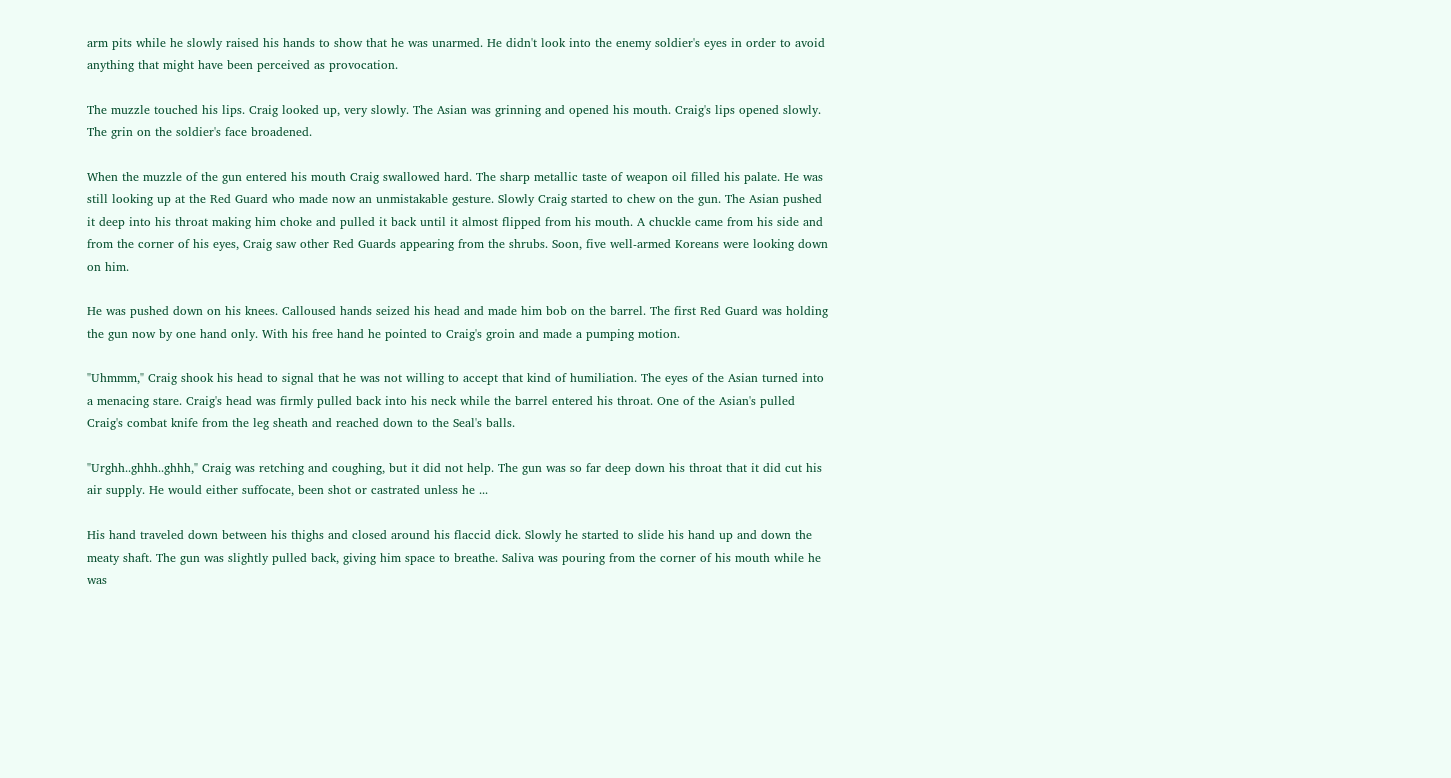arm pits while he slowly raised his hands to show that he was unarmed. He didn't look into the enemy soldier's eyes in order to avoid anything that might have been perceived as provocation.

The muzzle touched his lips. Craig looked up, very slowly. The Asian was grinning and opened his mouth. Craig's lips opened slowly. The grin on the soldier's face broadened.

When the muzzle of the gun entered his mouth Craig swallowed hard. The sharp metallic taste of weapon oil filled his palate. He was still looking up at the Red Guard who made now an unmistakable gesture. Slowly Craig started to chew on the gun. The Asian pushed it deep into his throat making him choke and pulled it back until it almost flipped from his mouth. A chuckle came from his side and from the corner of his eyes, Craig saw other Red Guards appearing from the shrubs. Soon, five well-armed Koreans were looking down on him.

He was pushed down on his knees. Calloused hands seized his head and made him bob on the barrel. The first Red Guard was holding the gun now by one hand only. With his free hand he pointed to Craig's groin and made a pumping motion.

"Uhmmm," Craig shook his head to signal that he was not willing to accept that kind of humiliation. The eyes of the Asian turned into a menacing stare. Craig's head was firmly pulled back into his neck while the barrel entered his throat. One of the Asian's pulled Craig's combat knife from the leg sheath and reached down to the Seal's balls.

"Urghh..ghhh..ghhh," Craig was retching and coughing, but it did not help. The gun was so far deep down his throat that it did cut his air supply. He would either suffocate, been shot or castrated unless he ...

His hand traveled down between his thighs and closed around his flaccid dick. Slowly he started to slide his hand up and down the meaty shaft. The gun was slightly pulled back, giving him space to breathe. Saliva was pouring from the corner of his mouth while he was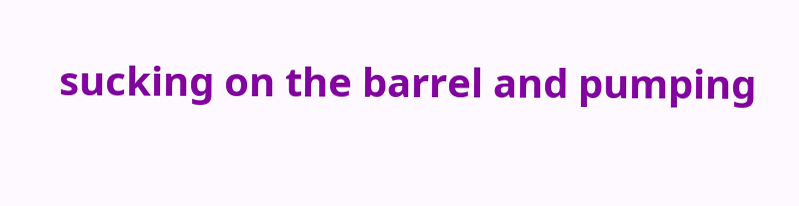sucking on the barrel and pumping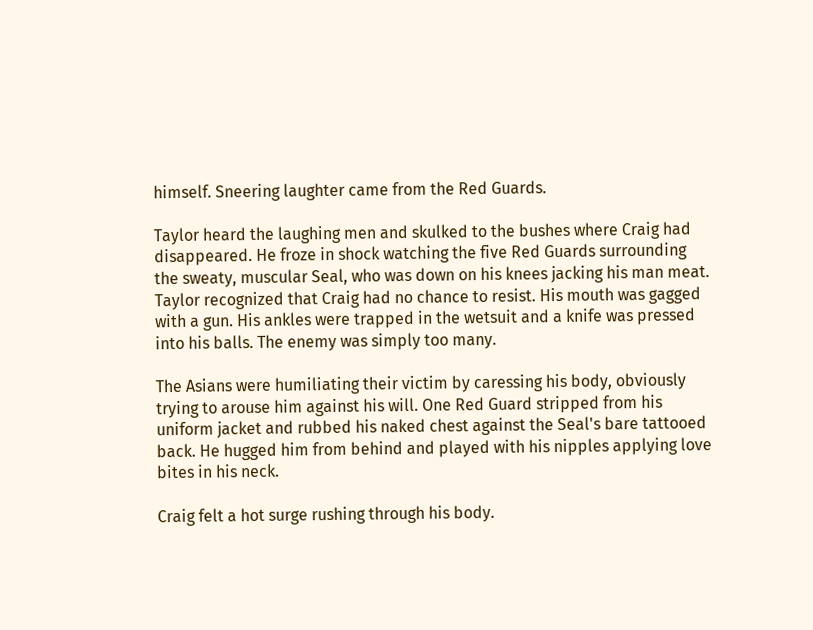himself. Sneering laughter came from the Red Guards.

Taylor heard the laughing men and skulked to the bushes where Craig had disappeared. He froze in shock watching the five Red Guards surrounding the sweaty, muscular Seal, who was down on his knees jacking his man meat. Taylor recognized that Craig had no chance to resist. His mouth was gagged with a gun. His ankles were trapped in the wetsuit and a knife was pressed into his balls. The enemy was simply too many.

The Asians were humiliating their victim by caressing his body, obviously trying to arouse him against his will. One Red Guard stripped from his uniform jacket and rubbed his naked chest against the Seal's bare tattooed back. He hugged him from behind and played with his nipples applying love bites in his neck.

Craig felt a hot surge rushing through his body.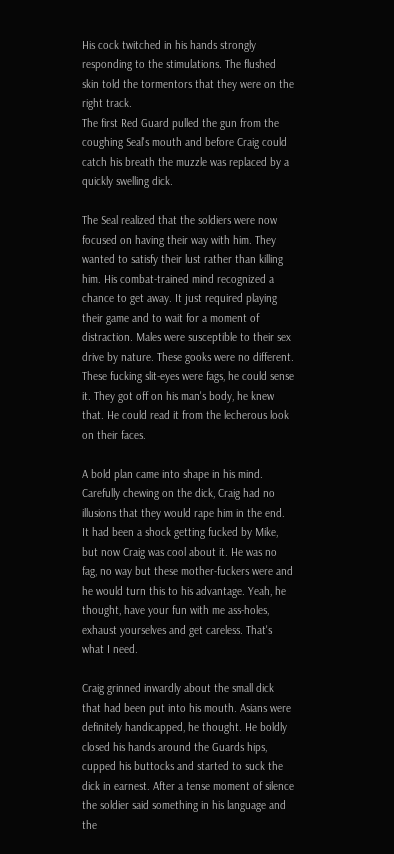His cock twitched in his hands strongly responding to the stimulations. The flushed skin told the tormentors that they were on the right track.
The first Red Guard pulled the gun from the coughing Seal's mouth and before Craig could catch his breath the muzzle was replaced by a quickly swelling dick.

The Seal realized that the soldiers were now focused on having their way with him. They wanted to satisfy their lust rather than killing him. His combat-trained mind recognized a chance to get away. It just required playing their game and to wait for a moment of distraction. Males were susceptible to their sex drive by nature. These gooks were no different. These fucking slit-eyes were fags, he could sense it. They got off on his man's body, he knew that. He could read it from the lecherous look on their faces.

A bold plan came into shape in his mind. Carefully chewing on the dick, Craig had no illusions that they would rape him in the end.
It had been a shock getting fucked by Mike, but now Craig was cool about it. He was no fag, no way but these mother-fuckers were and he would turn this to his advantage. Yeah, he thought, have your fun with me ass-holes, exhaust yourselves and get careless. That's what I need.

Craig grinned inwardly about the small dick that had been put into his mouth. Asians were definitely handicapped, he thought. He boldly closed his hands around the Guards hips, cupped his buttocks and started to suck the dick in earnest. After a tense moment of silence the soldier said something in his language and the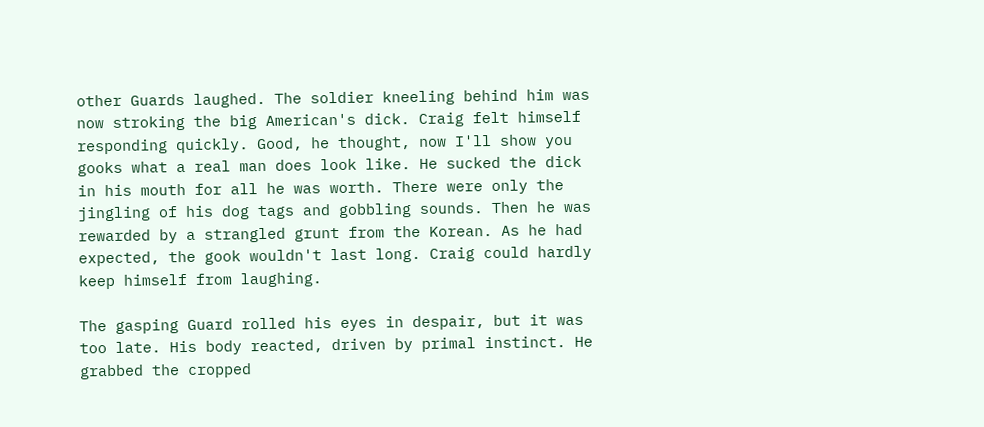other Guards laughed. The soldier kneeling behind him was now stroking the big American's dick. Craig felt himself responding quickly. Good, he thought, now I'll show you gooks what a real man does look like. He sucked the dick in his mouth for all he was worth. There were only the jingling of his dog tags and gobbling sounds. Then he was rewarded by a strangled grunt from the Korean. As he had expected, the gook wouldn't last long. Craig could hardly keep himself from laughing.

The gasping Guard rolled his eyes in despair, but it was too late. His body reacted, driven by primal instinct. He grabbed the cropped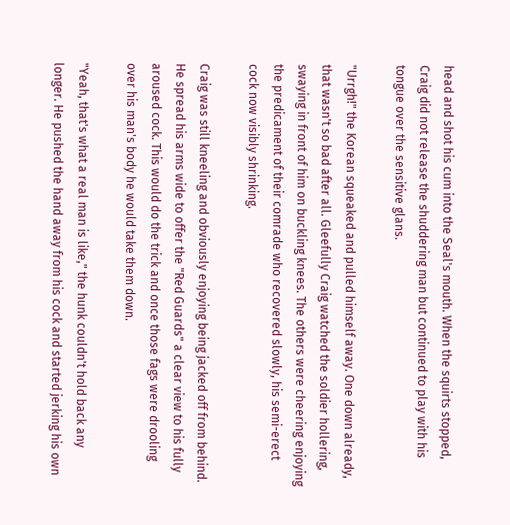head and shot his cum into the Seal's mouth. When the squirts stopped, Craig did not release the shuddering man but continued to play with his tongue over the sensitive glans.

"Urrgh!" the Korean squeaked and pulled himself away. One down already, that wasn't so bad after all. Gleefully Craig watched the soldier hollering, swaying in front of him on buckling knees. The others were cheering enjoying the predicament of their comrade who recovered slowly, his semi-erect cock now visibly shrinking.

Craig was still kneeling and obviously enjoying being jacked off from behind. He spread his arms wide to offer the "Red Guards" a clear view to his fully aroused cock. This would do the trick and once those fags were drooling over his man's body he would take them down.

"Yeah, that's what a real man is like," the hunk couldn't hold back any longer. He pushed the hand away from his cock and started jerking his own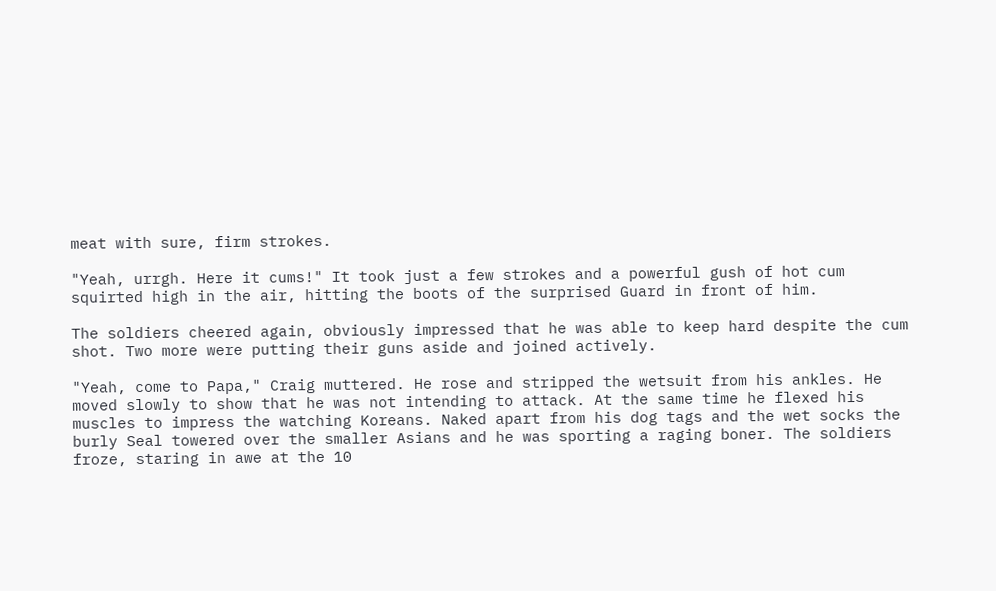meat with sure, firm strokes.

"Yeah, urrgh. Here it cums!" It took just a few strokes and a powerful gush of hot cum squirted high in the air, hitting the boots of the surprised Guard in front of him.

The soldiers cheered again, obviously impressed that he was able to keep hard despite the cum shot. Two more were putting their guns aside and joined actively.

"Yeah, come to Papa," Craig muttered. He rose and stripped the wetsuit from his ankles. He moved slowly to show that he was not intending to attack. At the same time he flexed his muscles to impress the watching Koreans. Naked apart from his dog tags and the wet socks the burly Seal towered over the smaller Asians and he was sporting a raging boner. The soldiers froze, staring in awe at the 10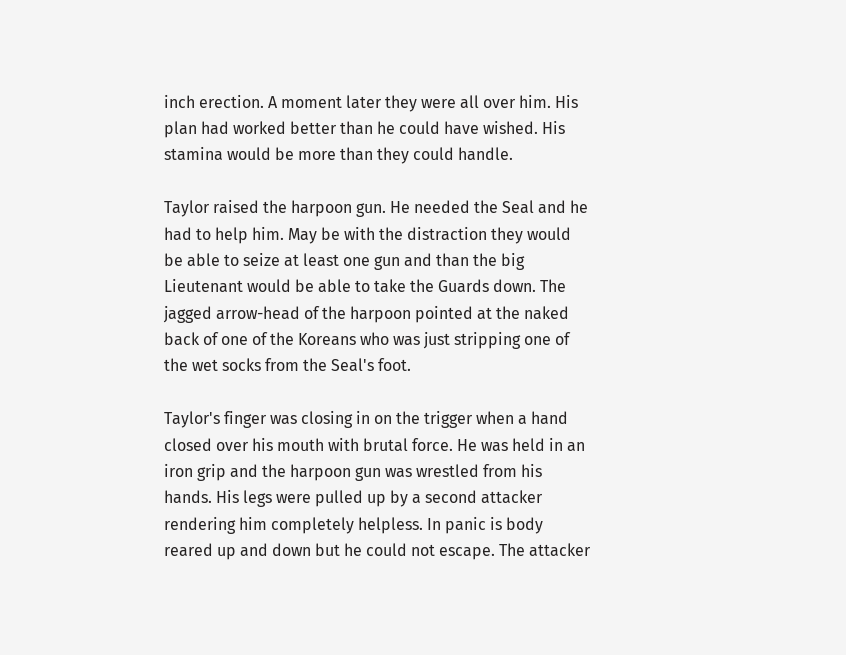inch erection. A moment later they were all over him. His plan had worked better than he could have wished. His stamina would be more than they could handle.

Taylor raised the harpoon gun. He needed the Seal and he had to help him. May be with the distraction they would be able to seize at least one gun and than the big Lieutenant would be able to take the Guards down. The jagged arrow-head of the harpoon pointed at the naked back of one of the Koreans who was just stripping one of the wet socks from the Seal's foot.

Taylor's finger was closing in on the trigger when a hand closed over his mouth with brutal force. He was held in an iron grip and the harpoon gun was wrestled from his hands. His legs were pulled up by a second attacker rendering him completely helpless. In panic is body reared up and down but he could not escape. The attacker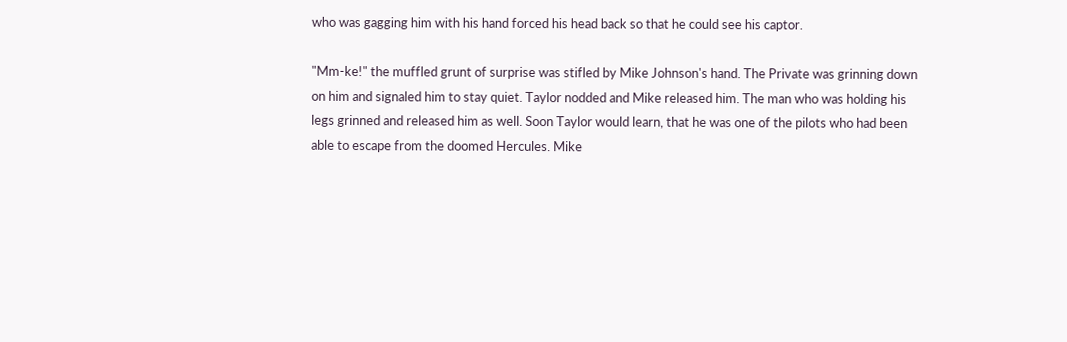who was gagging him with his hand forced his head back so that he could see his captor.

"Mm-ke!" the muffled grunt of surprise was stifled by Mike Johnson's hand. The Private was grinning down on him and signaled him to stay quiet. Taylor nodded and Mike released him. The man who was holding his legs grinned and released him as well. Soon Taylor would learn, that he was one of the pilots who had been able to escape from the doomed Hercules. Mike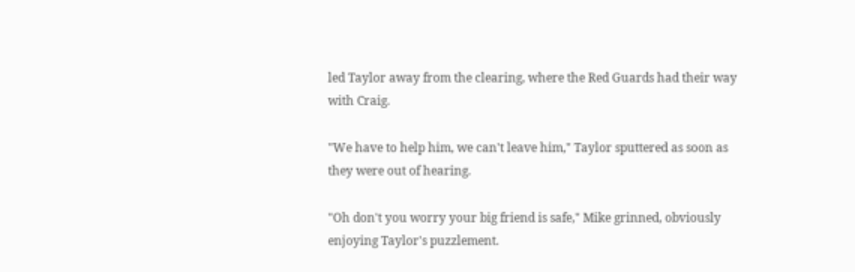led Taylor away from the clearing, where the Red Guards had their way with Craig.

"We have to help him, we can't leave him," Taylor sputtered as soon as they were out of hearing.

"Oh don't you worry your big friend is safe," Mike grinned, obviously enjoying Taylor's puzzlement.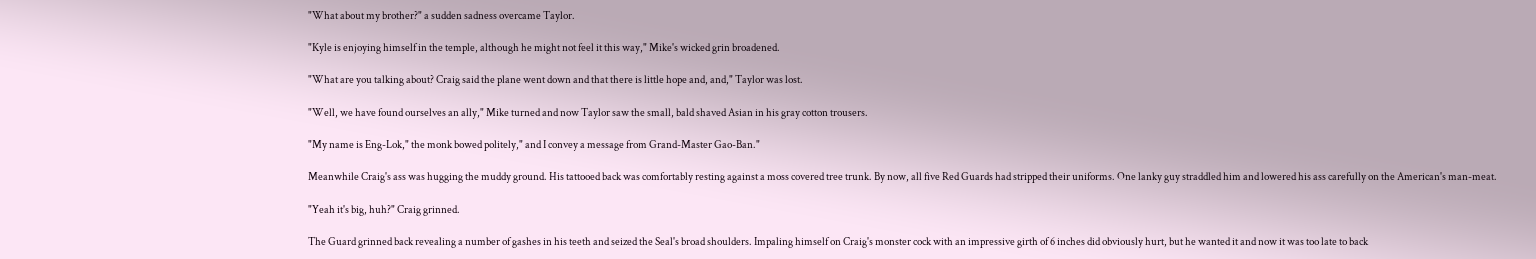"What about my brother?" a sudden sadness overcame Taylor.

"Kyle is enjoying himself in the temple, although he might not feel it this way," Mike's wicked grin broadened.

"What are you talking about? Craig said the plane went down and that there is little hope and, and," Taylor was lost.

"Well, we have found ourselves an ally," Mike turned and now Taylor saw the small, bald shaved Asian in his gray cotton trousers.

"My name is Eng-Lok," the monk bowed politely," and I convey a message from Grand-Master Gao-Ban."

Meanwhile Craig's ass was hugging the muddy ground. His tattooed back was comfortably resting against a moss covered tree trunk. By now, all five Red Guards had stripped their uniforms. One lanky guy straddled him and lowered his ass carefully on the American's man-meat.

"Yeah it's big, huh?" Craig grinned.

The Guard grinned back revealing a number of gashes in his teeth and seized the Seal's broad shoulders. Impaling himself on Craig's monster cock with an impressive girth of 6 inches did obviously hurt, but he wanted it and now it was too late to back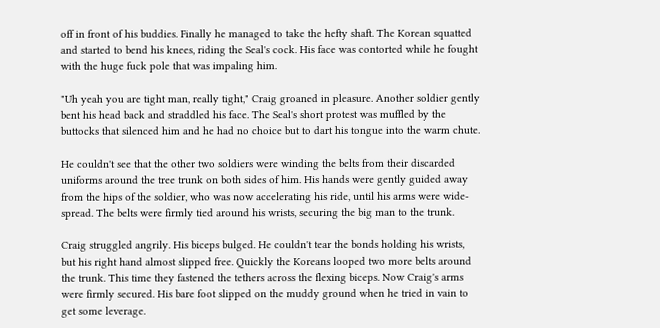off in front of his buddies. Finally he managed to take the hefty shaft. The Korean squatted and started to bend his knees, riding the Seal's cock. His face was contorted while he fought with the huge fuck pole that was impaling him.

"Uh yeah you are tight man, really tight," Craig groaned in pleasure. Another soldier gently bent his head back and straddled his face. The Seal's short protest was muffled by the buttocks that silenced him and he had no choice but to dart his tongue into the warm chute.

He couldn't see that the other two soldiers were winding the belts from their discarded uniforms around the tree trunk on both sides of him. His hands were gently guided away from the hips of the soldier, who was now accelerating his ride, until his arms were wide-spread. The belts were firmly tied around his wrists, securing the big man to the trunk.

Craig struggled angrily. His biceps bulged. He couldn't tear the bonds holding his wrists, but his right hand almost slipped free. Quickly the Koreans looped two more belts around the trunk. This time they fastened the tethers across the flexing biceps. Now Craig's arms were firmly secured. His bare foot slipped on the muddy ground when he tried in vain to get some leverage.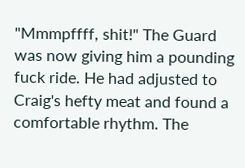"Mmmpffff, shit!" The Guard was now giving him a pounding fuck ride. He had adjusted to Craig's hefty meat and found a comfortable rhythm. The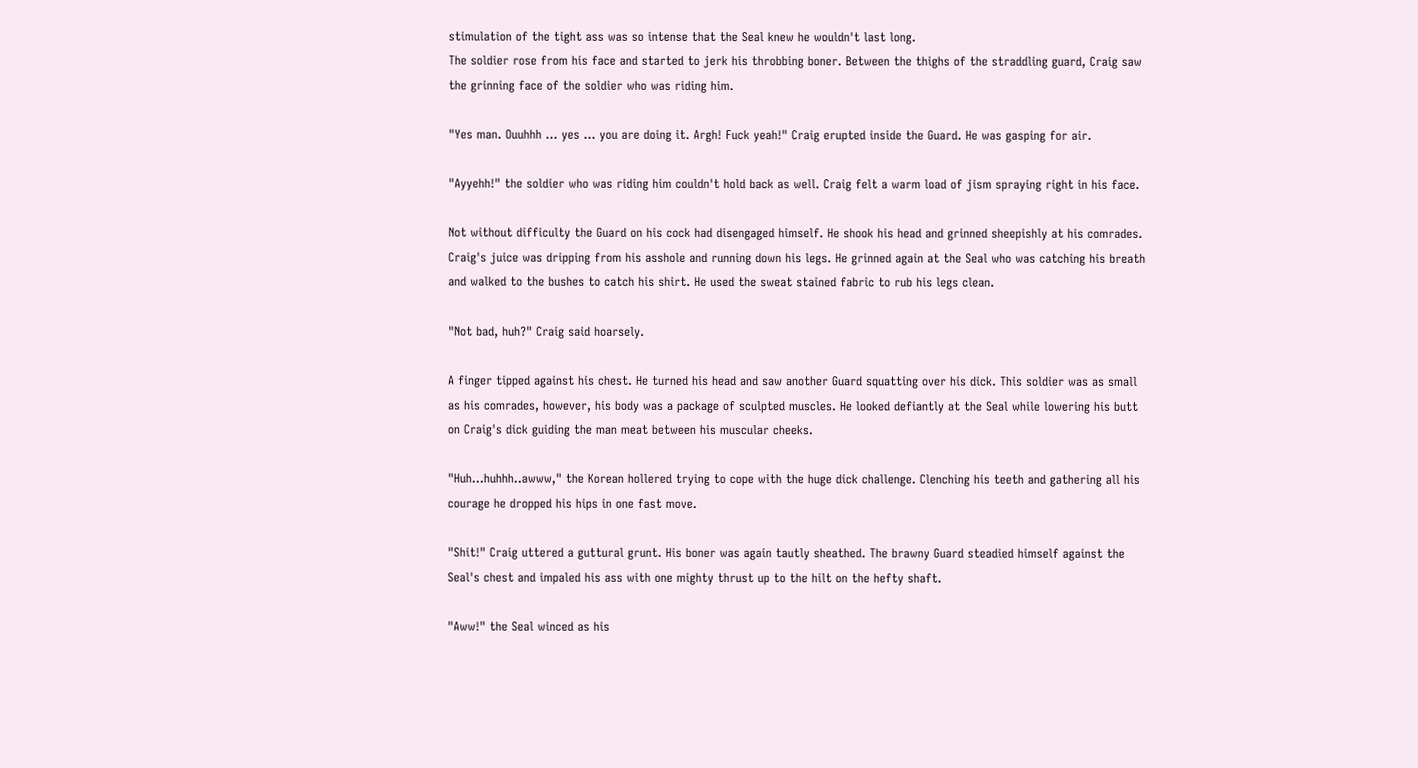stimulation of the tight ass was so intense that the Seal knew he wouldn't last long.
The soldier rose from his face and started to jerk his throbbing boner. Between the thighs of the straddling guard, Craig saw the grinning face of the soldier who was riding him.

"Yes man. Ouuhhh ... yes ... you are doing it. Argh! Fuck yeah!" Craig erupted inside the Guard. He was gasping for air.

"Ayyehh!" the soldier who was riding him couldn't hold back as well. Craig felt a warm load of jism spraying right in his face.

Not without difficulty the Guard on his cock had disengaged himself. He shook his head and grinned sheepishly at his comrades. Craig's juice was dripping from his asshole and running down his legs. He grinned again at the Seal who was catching his breath and walked to the bushes to catch his shirt. He used the sweat stained fabric to rub his legs clean.

"Not bad, huh?" Craig said hoarsely.

A finger tipped against his chest. He turned his head and saw another Guard squatting over his dick. This soldier was as small as his comrades, however, his body was a package of sculpted muscles. He looked defiantly at the Seal while lowering his butt on Craig's dick guiding the man meat between his muscular cheeks.

"Huh...huhhh..awww," the Korean hollered trying to cope with the huge dick challenge. Clenching his teeth and gathering all his courage he dropped his hips in one fast move.

"Shit!" Craig uttered a guttural grunt. His boner was again tautly sheathed. The brawny Guard steadied himself against the Seal's chest and impaled his ass with one mighty thrust up to the hilt on the hefty shaft.

"Aww!" the Seal winced as his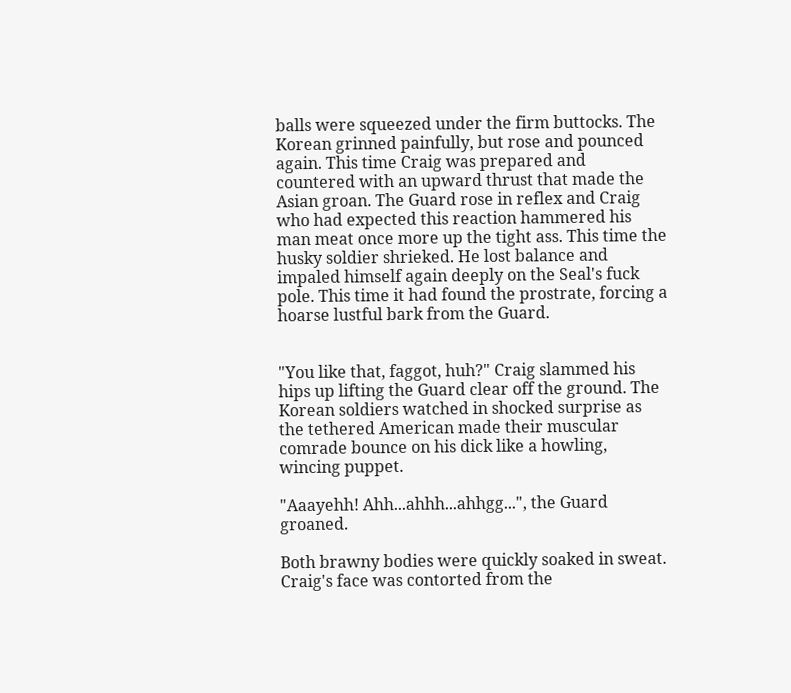balls were squeezed under the firm buttocks. The Korean grinned painfully, but rose and pounced again. This time Craig was prepared and countered with an upward thrust that made the Asian groan. The Guard rose in reflex and Craig who had expected this reaction hammered his man meat once more up the tight ass. This time the husky soldier shrieked. He lost balance and impaled himself again deeply on the Seal's fuck pole. This time it had found the prostrate, forcing a hoarse lustful bark from the Guard.


"You like that, faggot, huh?" Craig slammed his hips up lifting the Guard clear off the ground. The Korean soldiers watched in shocked surprise as the tethered American made their muscular comrade bounce on his dick like a howling, wincing puppet.

"Aaayehh! Ahh...ahhh...ahhgg...", the Guard groaned.

Both brawny bodies were quickly soaked in sweat. Craig's face was contorted from the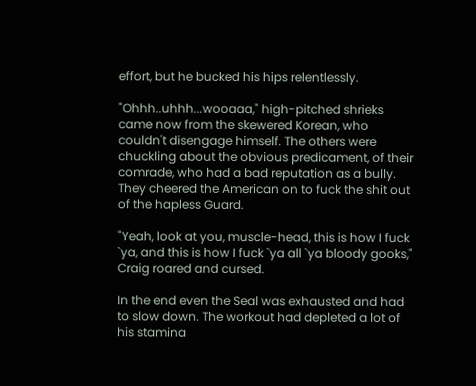effort, but he bucked his hips relentlessly.

"Ohhh..uhhh...wooaaa," high-pitched shrieks came now from the skewered Korean, who couldn't disengage himself. The others were chuckling about the obvious predicament, of their comrade, who had a bad reputation as a bully. They cheered the American on to fuck the shit out of the hapless Guard.

"Yeah, look at you, muscle-head, this is how I fuck `ya, and this is how I fuck `ya all `ya bloody gooks," Craig roared and cursed.

In the end even the Seal was exhausted and had to slow down. The workout had depleted a lot of his stamina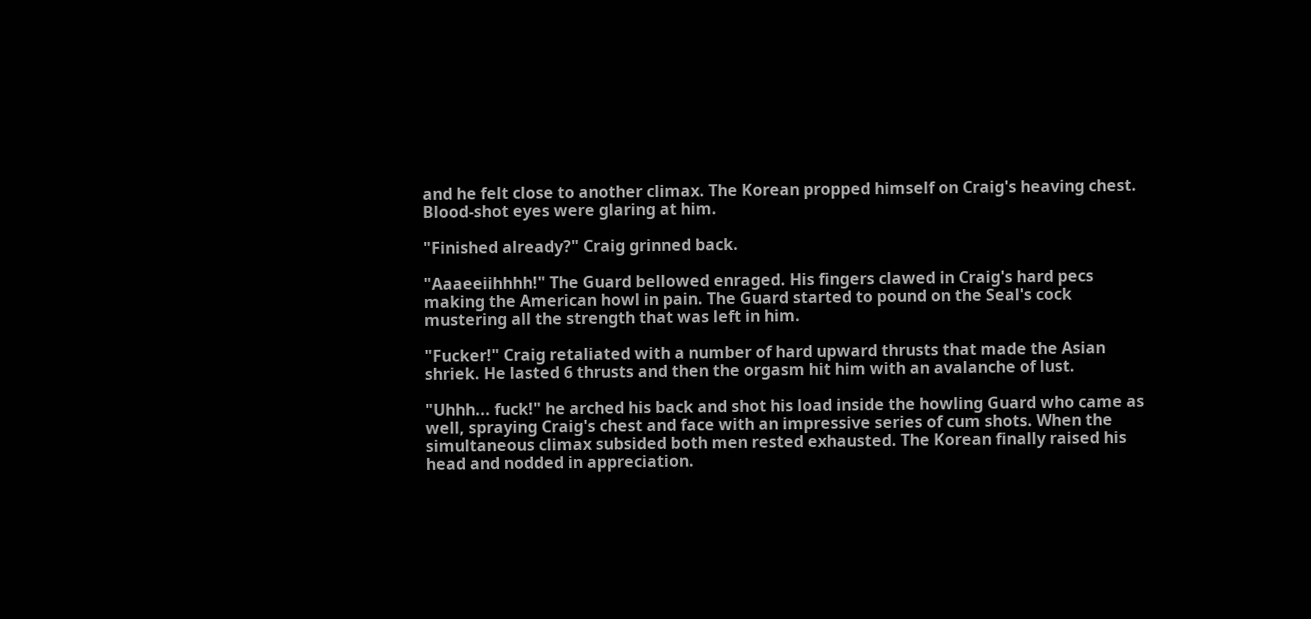and he felt close to another climax. The Korean propped himself on Craig's heaving chest. Blood-shot eyes were glaring at him.

"Finished already?" Craig grinned back.

"Aaaeeiihhhh!" The Guard bellowed enraged. His fingers clawed in Craig's hard pecs making the American howl in pain. The Guard started to pound on the Seal's cock mustering all the strength that was left in him.

"Fucker!" Craig retaliated with a number of hard upward thrusts that made the Asian shriek. He lasted 6 thrusts and then the orgasm hit him with an avalanche of lust.

"Uhhh... fuck!" he arched his back and shot his load inside the howling Guard who came as well, spraying Craig's chest and face with an impressive series of cum shots. When the simultaneous climax subsided both men rested exhausted. The Korean finally raised his head and nodded in appreciation.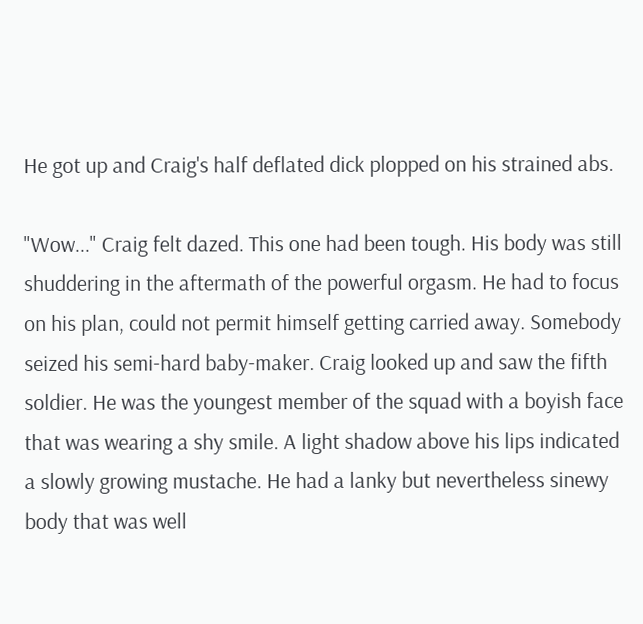He got up and Craig's half deflated dick plopped on his strained abs.

"Wow..." Craig felt dazed. This one had been tough. His body was still shuddering in the aftermath of the powerful orgasm. He had to focus on his plan, could not permit himself getting carried away. Somebody seized his semi-hard baby-maker. Craig looked up and saw the fifth soldier. He was the youngest member of the squad with a boyish face that was wearing a shy smile. A light shadow above his lips indicated a slowly growing mustache. He had a lanky but nevertheless sinewy body that was well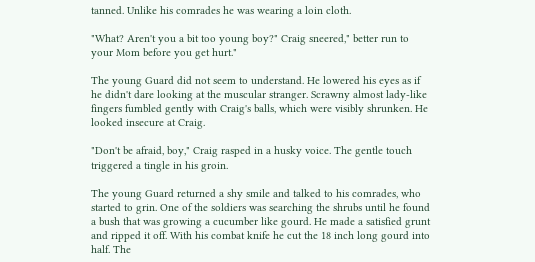tanned. Unlike his comrades he was wearing a loin cloth.

"What? Aren't you a bit too young boy?" Craig sneered," better run to your Mom before you get hurt."

The young Guard did not seem to understand. He lowered his eyes as if he didn't dare looking at the muscular stranger. Scrawny almost lady-like fingers fumbled gently with Craig's balls, which were visibly shrunken. He looked insecure at Craig.

"Don't be afraid, boy," Craig rasped in a husky voice. The gentle touch triggered a tingle in his groin.

The young Guard returned a shy smile and talked to his comrades, who started to grin. One of the soldiers was searching the shrubs until he found a bush that was growing a cucumber like gourd. He made a satisfied grunt and ripped it off. With his combat knife he cut the 18 inch long gourd into half. The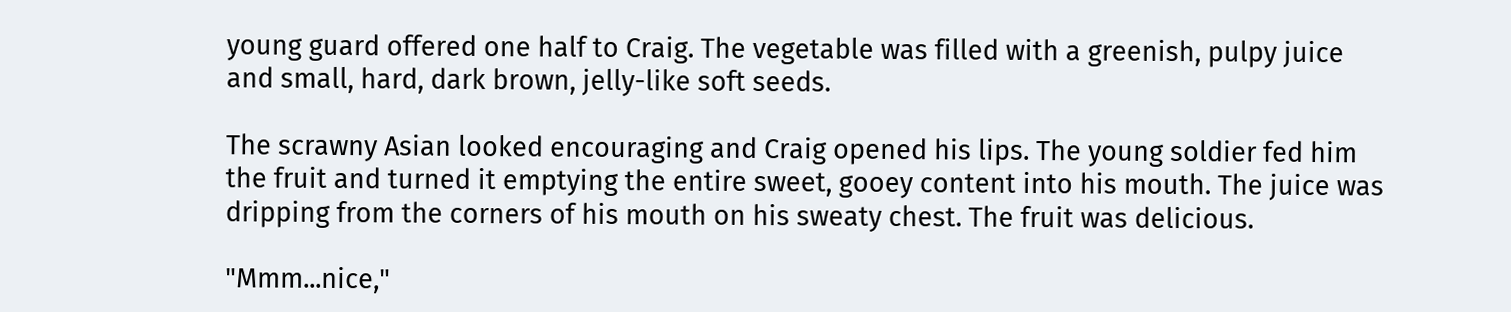young guard offered one half to Craig. The vegetable was filled with a greenish, pulpy juice and small, hard, dark brown, jelly-like soft seeds.

The scrawny Asian looked encouraging and Craig opened his lips. The young soldier fed him the fruit and turned it emptying the entire sweet, gooey content into his mouth. The juice was dripping from the corners of his mouth on his sweaty chest. The fruit was delicious.

"Mmm...nice,"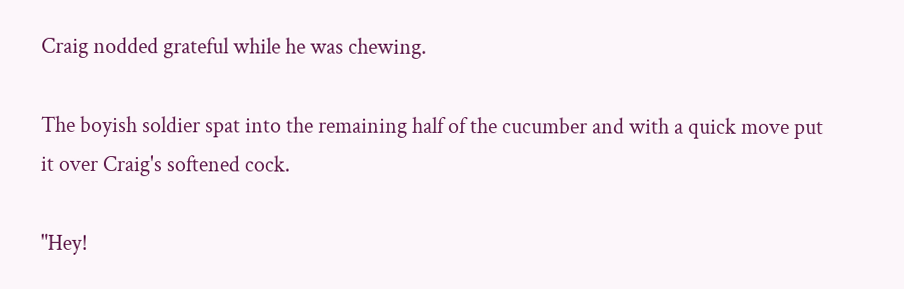Craig nodded grateful while he was chewing.

The boyish soldier spat into the remaining half of the cucumber and with a quick move put it over Craig's softened cock.

"Hey!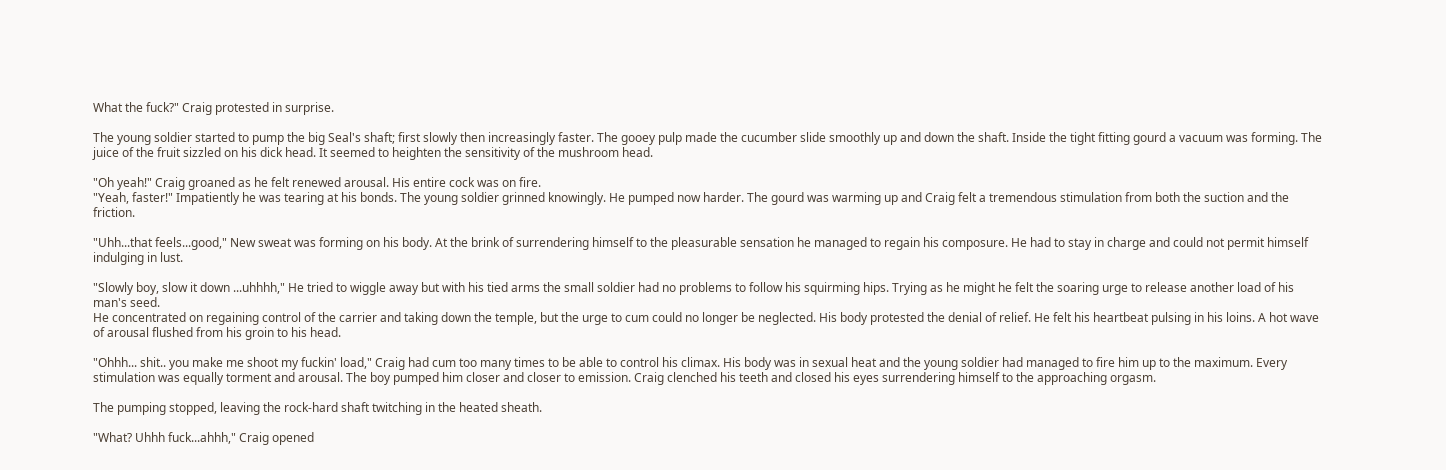What the fuck?" Craig protested in surprise.

The young soldier started to pump the big Seal's shaft; first slowly then increasingly faster. The gooey pulp made the cucumber slide smoothly up and down the shaft. Inside the tight fitting gourd a vacuum was forming. The juice of the fruit sizzled on his dick head. It seemed to heighten the sensitivity of the mushroom head.

"Oh yeah!" Craig groaned as he felt renewed arousal. His entire cock was on fire.
"Yeah, faster!" Impatiently he was tearing at his bonds. The young soldier grinned knowingly. He pumped now harder. The gourd was warming up and Craig felt a tremendous stimulation from both the suction and the friction.

"Uhh...that feels...good," New sweat was forming on his body. At the brink of surrendering himself to the pleasurable sensation he managed to regain his composure. He had to stay in charge and could not permit himself indulging in lust.

"Slowly boy, slow it down ...uhhhh," He tried to wiggle away but with his tied arms the small soldier had no problems to follow his squirming hips. Trying as he might he felt the soaring urge to release another load of his man's seed.
He concentrated on regaining control of the carrier and taking down the temple, but the urge to cum could no longer be neglected. His body protested the denial of relief. He felt his heartbeat pulsing in his loins. A hot wave of arousal flushed from his groin to his head.

"Ohhh... shit.. you make me shoot my fuckin' load," Craig had cum too many times to be able to control his climax. His body was in sexual heat and the young soldier had managed to fire him up to the maximum. Every stimulation was equally torment and arousal. The boy pumped him closer and closer to emission. Craig clenched his teeth and closed his eyes surrendering himself to the approaching orgasm.

The pumping stopped, leaving the rock-hard shaft twitching in the heated sheath.

"What? Uhhh fuck...ahhh," Craig opened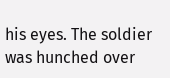his eyes. The soldier was hunched over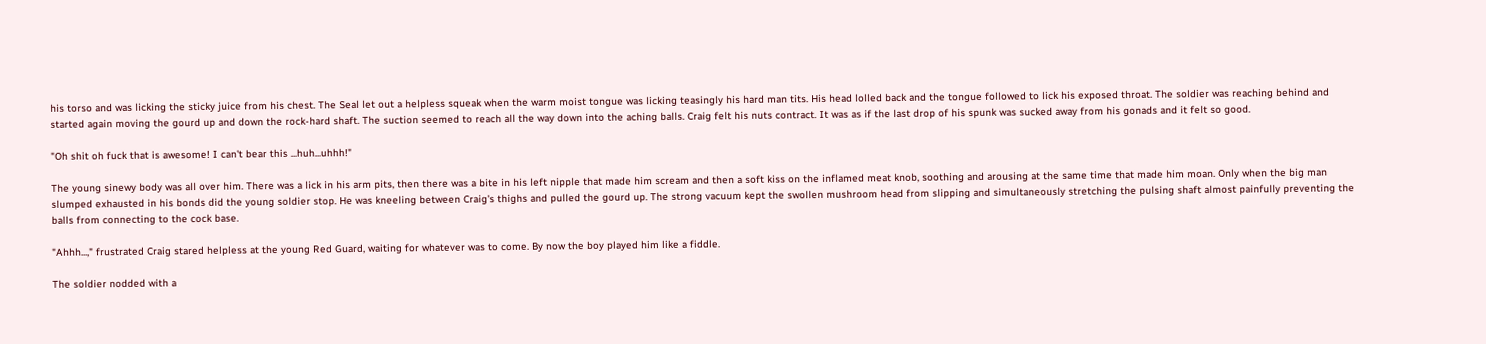his torso and was licking the sticky juice from his chest. The Seal let out a helpless squeak when the warm moist tongue was licking teasingly his hard man tits. His head lolled back and the tongue followed to lick his exposed throat. The soldier was reaching behind and started again moving the gourd up and down the rock-hard shaft. The suction seemed to reach all the way down into the aching balls. Craig felt his nuts contract. It was as if the last drop of his spunk was sucked away from his gonads and it felt so good.

"Oh shit oh fuck that is awesome! I can't bear this ...huh...uhhh!"

The young sinewy body was all over him. There was a lick in his arm pits, then there was a bite in his left nipple that made him scream and then a soft kiss on the inflamed meat knob, soothing and arousing at the same time that made him moan. Only when the big man slumped exhausted in his bonds did the young soldier stop. He was kneeling between Craig's thighs and pulled the gourd up. The strong vacuum kept the swollen mushroom head from slipping and simultaneously stretching the pulsing shaft almost painfully preventing the balls from connecting to the cock base.

"Ahhh...," frustrated Craig stared helpless at the young Red Guard, waiting for whatever was to come. By now the boy played him like a fiddle.

The soldier nodded with a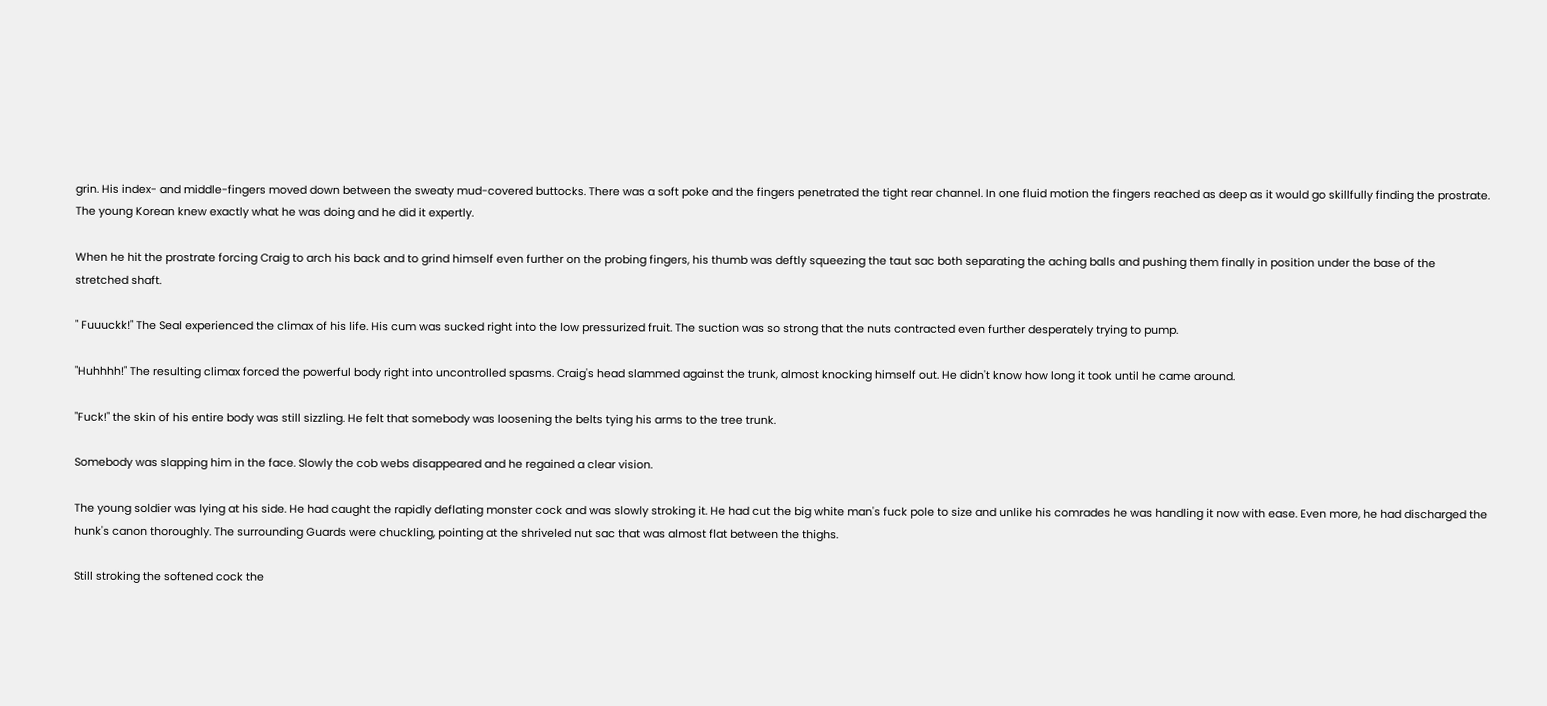grin. His index- and middle-fingers moved down between the sweaty mud-covered buttocks. There was a soft poke and the fingers penetrated the tight rear channel. In one fluid motion the fingers reached as deep as it would go skillfully finding the prostrate. The young Korean knew exactly what he was doing and he did it expertly.

When he hit the prostrate forcing Craig to arch his back and to grind himself even further on the probing fingers, his thumb was deftly squeezing the taut sac both separating the aching balls and pushing them finally in position under the base of the stretched shaft.

" Fuuuckk!" The Seal experienced the climax of his life. His cum was sucked right into the low pressurized fruit. The suction was so strong that the nuts contracted even further desperately trying to pump.

"Huhhhh!" The resulting climax forced the powerful body right into uncontrolled spasms. Craig's head slammed against the trunk, almost knocking himself out. He didn't know how long it took until he came around.

"Fuck!" the skin of his entire body was still sizzling. He felt that somebody was loosening the belts tying his arms to the tree trunk.

Somebody was slapping him in the face. Slowly the cob webs disappeared and he regained a clear vision.

The young soldier was lying at his side. He had caught the rapidly deflating monster cock and was slowly stroking it. He had cut the big white man's fuck pole to size and unlike his comrades he was handling it now with ease. Even more, he had discharged the hunk's canon thoroughly. The surrounding Guards were chuckling, pointing at the shriveled nut sac that was almost flat between the thighs.

Still stroking the softened cock the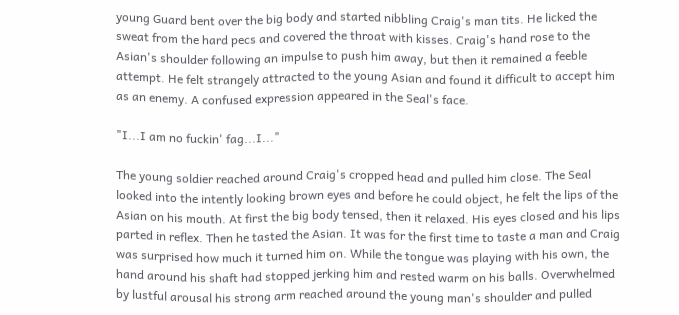young Guard bent over the big body and started nibbling Craig's man tits. He licked the sweat from the hard pecs and covered the throat with kisses. Craig's hand rose to the Asian's shoulder following an impulse to push him away, but then it remained a feeble attempt. He felt strangely attracted to the young Asian and found it difficult to accept him as an enemy. A confused expression appeared in the Seal's face.

"I...I am no fuckin' fag...I..."

The young soldier reached around Craig's cropped head and pulled him close. The Seal looked into the intently looking brown eyes and before he could object, he felt the lips of the Asian on his mouth. At first the big body tensed, then it relaxed. His eyes closed and his lips parted in reflex. Then he tasted the Asian. It was for the first time to taste a man and Craig was surprised how much it turned him on. While the tongue was playing with his own, the hand around his shaft had stopped jerking him and rested warm on his balls. Overwhelmed by lustful arousal his strong arm reached around the young man's shoulder and pulled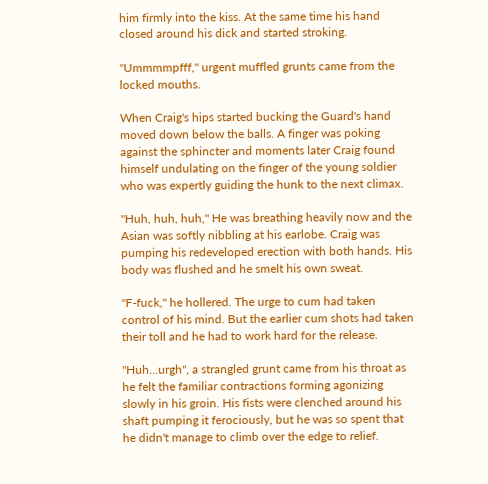him firmly into the kiss. At the same time his hand closed around his dick and started stroking.

"Ummmmpfff," urgent muffled grunts came from the locked mouths.

When Craig's hips started bucking the Guard's hand moved down below the balls. A finger was poking against the sphincter and moments later Craig found himself undulating on the finger of the young soldier who was expertly guiding the hunk to the next climax.

"Huh, huh, huh," He was breathing heavily now and the Asian was softly nibbling at his earlobe. Craig was pumping his redeveloped erection with both hands. His body was flushed and he smelt his own sweat.

"F-fuck," he hollered. The urge to cum had taken control of his mind. But the earlier cum shots had taken their toll and he had to work hard for the release.

"Huh...urgh", a strangled grunt came from his throat as he felt the familiar contractions forming agonizing slowly in his groin. His fists were clenched around his shaft pumping it ferociously, but he was so spent that he didn't manage to climb over the edge to relief.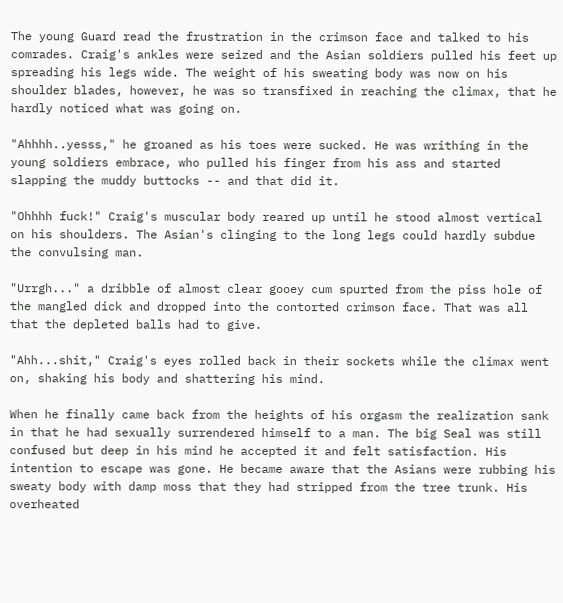The young Guard read the frustration in the crimson face and talked to his comrades. Craig's ankles were seized and the Asian soldiers pulled his feet up spreading his legs wide. The weight of his sweating body was now on his shoulder blades, however, he was so transfixed in reaching the climax, that he hardly noticed what was going on.

"Ahhhh..yesss," he groaned as his toes were sucked. He was writhing in the young soldiers embrace, who pulled his finger from his ass and started slapping the muddy buttocks -- and that did it.

"Ohhhh fuck!" Craig's muscular body reared up until he stood almost vertical on his shoulders. The Asian's clinging to the long legs could hardly subdue the convulsing man.

"Urrgh..." a dribble of almost clear gooey cum spurted from the piss hole of the mangled dick and dropped into the contorted crimson face. That was all that the depleted balls had to give.

"Ahh...shit," Craig's eyes rolled back in their sockets while the climax went on, shaking his body and shattering his mind.

When he finally came back from the heights of his orgasm the realization sank in that he had sexually surrendered himself to a man. The big Seal was still confused but deep in his mind he accepted it and felt satisfaction. His intention to escape was gone. He became aware that the Asians were rubbing his sweaty body with damp moss that they had stripped from the tree trunk. His overheated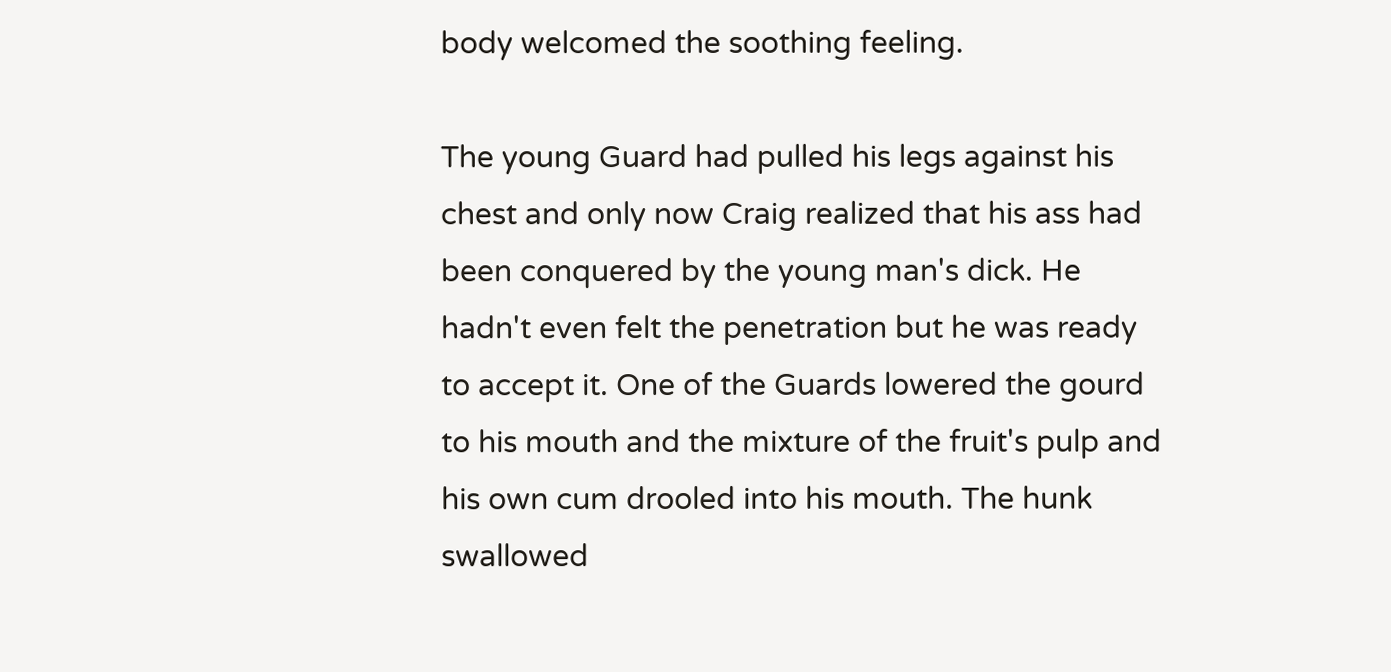body welcomed the soothing feeling.

The young Guard had pulled his legs against his chest and only now Craig realized that his ass had been conquered by the young man's dick. He hadn't even felt the penetration but he was ready to accept it. One of the Guards lowered the gourd to his mouth and the mixture of the fruit's pulp and his own cum drooled into his mouth. The hunk swallowed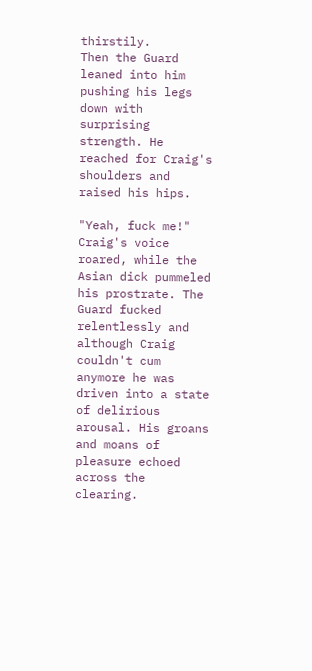thirstily.
Then the Guard leaned into him pushing his legs down with surprising strength. He reached for Craig's shoulders and raised his hips.

"Yeah, fuck me!" Craig's voice roared, while the Asian dick pummeled his prostrate. The Guard fucked relentlessly and although Craig couldn't cum anymore he was driven into a state of delirious arousal. His groans and moans of pleasure echoed across the clearing.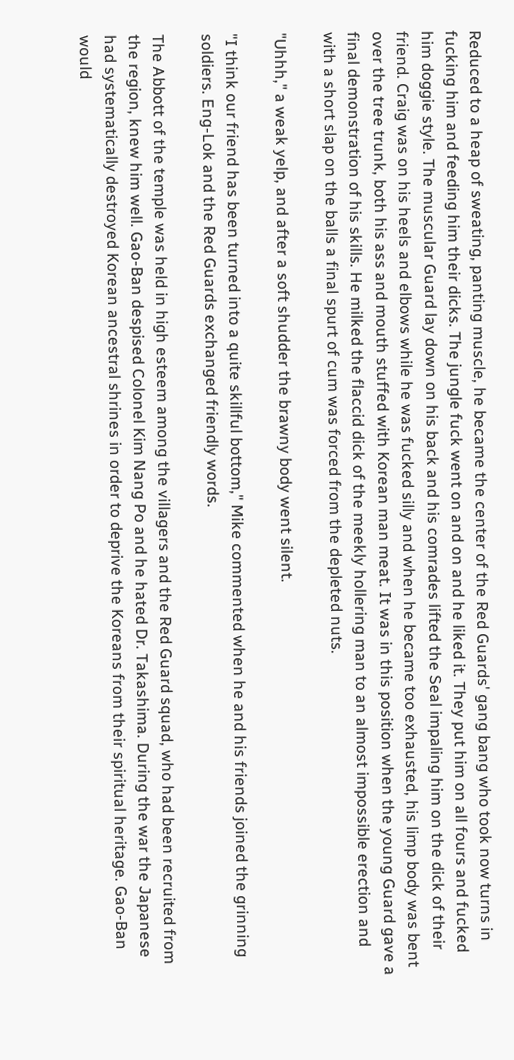Reduced to a heap of sweating, panting muscle, he became the center of the Red Guards' gang bang who took now turns in fucking him and feeding him their dicks. The jungle fuck went on and on and he liked it. They put him on all fours and fucked him doggie style. The muscular Guard lay down on his back and his comrades lifted the Seal impaling him on the dick of their friend. Craig was on his heels and elbows while he was fucked silly and when he became too exhausted, his limp body was bent over the tree trunk, both his ass and mouth stuffed with Korean man meat. It was in this position when the young Guard gave a final demonstration of his skills. He milked the flaccid dick of the meekly hollering man to an almost impossible erection and with a short slap on the balls a final spurt of cum was forced from the depleted nuts.

"Uhhh," a weak yelp, and after a soft shudder the brawny body went silent.

"I think our friend has been turned into a quite skillful bottom," Mike commented when he and his friends joined the grinning soldiers. Eng-Lok and the Red Guards exchanged friendly words.

The Abbott of the temple was held in high esteem among the villagers and the Red Guard squad, who had been recruited from the region, knew him well. Gao-Ban despised Colonel Kim Nang Po and he hated Dr. Takashima. During the war the Japanese had systematically destroyed Korean ancestral shrines in order to deprive the Koreans from their spiritual heritage. Gao-Ban would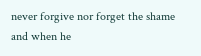never forgive nor forget the shame and when he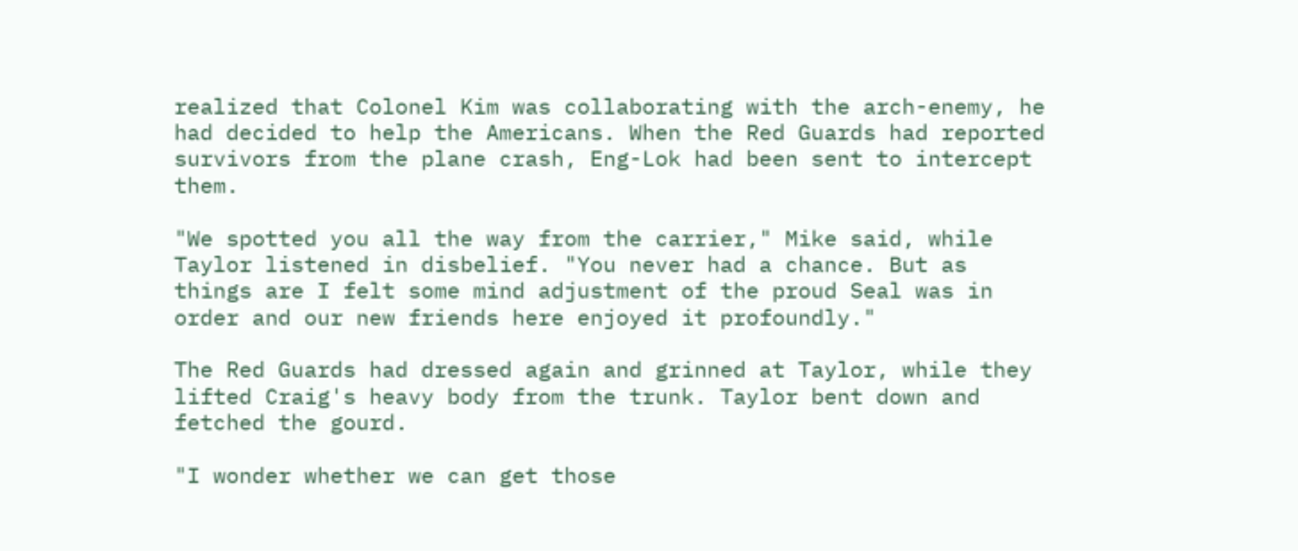realized that Colonel Kim was collaborating with the arch-enemy, he had decided to help the Americans. When the Red Guards had reported survivors from the plane crash, Eng-Lok had been sent to intercept them.

"We spotted you all the way from the carrier," Mike said, while Taylor listened in disbelief. "You never had a chance. But as things are I felt some mind adjustment of the proud Seal was in order and our new friends here enjoyed it profoundly."

The Red Guards had dressed again and grinned at Taylor, while they lifted Craig's heavy body from the trunk. Taylor bent down and fetched the gourd.

"I wonder whether we can get those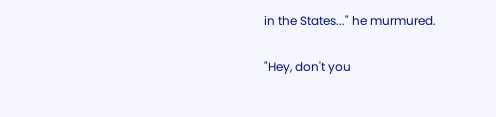in the States..." he murmured.

"Hey, don't you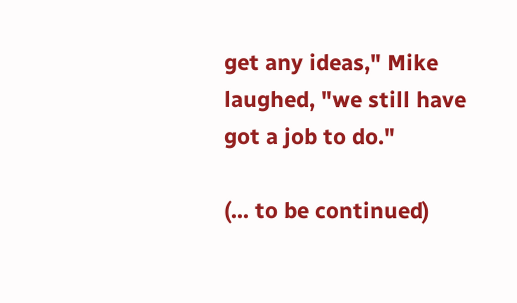get any ideas," Mike laughed, "we still have got a job to do."

(... to be continued)